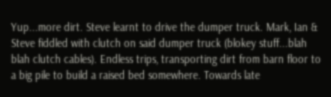Yup...more dirt. Steve learnt to drive the dumper truck. Mark, Ian & Steve fiddled with clutch on said dumper truck (blokey stuff...blah blah clutch cables). Endless trips, transporting dirt from barn floor to a big pile to build a raised bed somewhere. Towards late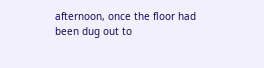afternoon, once the floor had been dug out to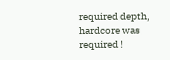required depth, hardcore was required !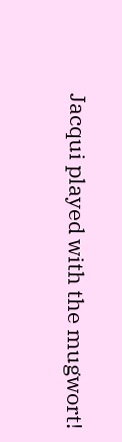Jacqui played with the mugwort!